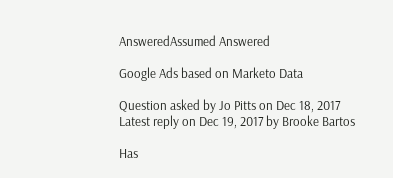AnsweredAssumed Answered

Google Ads based on Marketo Data

Question asked by Jo Pitts on Dec 18, 2017
Latest reply on Dec 19, 2017 by Brooke Bartos

Has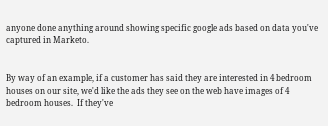anyone done anything around showing specific google ads based on data you've captured in Marketo.


By way of an example, if a customer has said they are interested in 4 bedroom houses on our site, we'd like the ads they see on the web have images of 4 bedroom houses.  If they've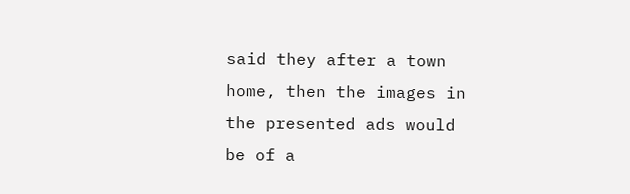said they after a town home, then the images in the presented ads would be of a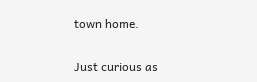town home.


Just curious as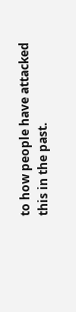to how people have attacked this in the past.